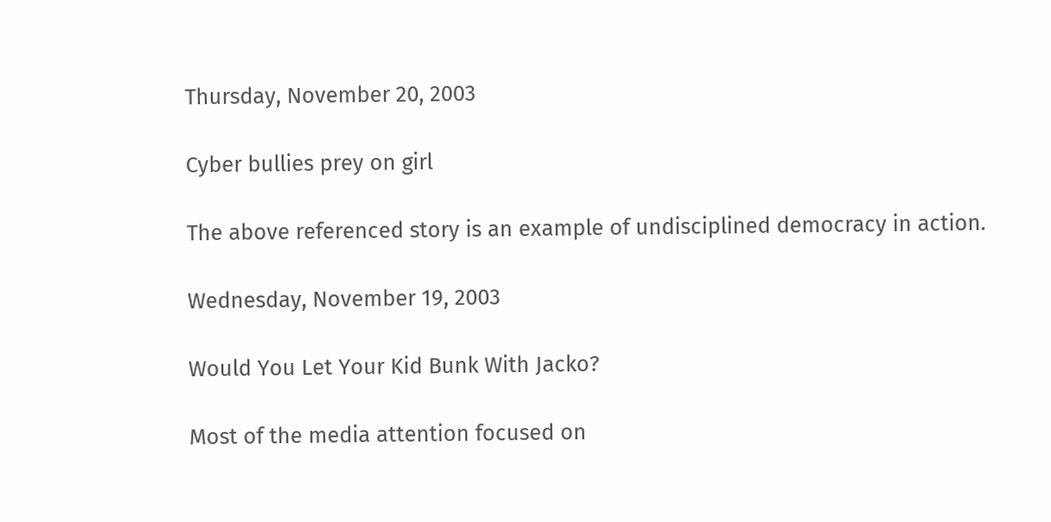Thursday, November 20, 2003

Cyber bullies prey on girl

The above referenced story is an example of undisciplined democracy in action.

Wednesday, November 19, 2003

Would You Let Your Kid Bunk With Jacko?

Most of the media attention focused on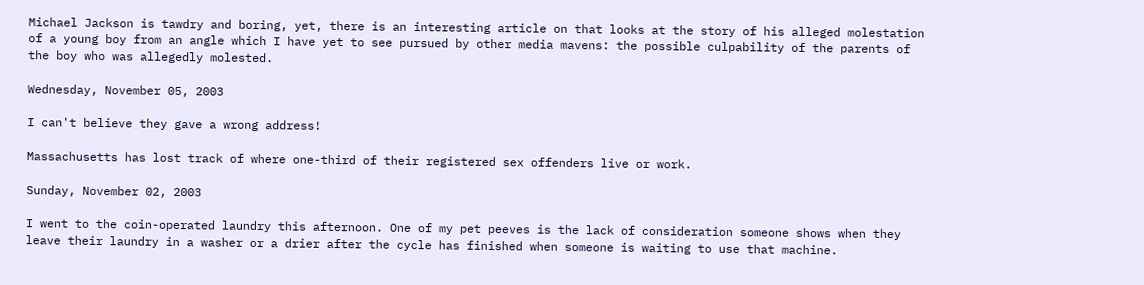Michael Jackson is tawdry and boring, yet, there is an interesting article on that looks at the story of his alleged molestation of a young boy from an angle which I have yet to see pursued by other media mavens: the possible culpability of the parents of the boy who was allegedly molested.

Wednesday, November 05, 2003

I can't believe they gave a wrong address!

Massachusetts has lost track of where one-third of their registered sex offenders live or work.

Sunday, November 02, 2003

I went to the coin-operated laundry this afternoon. One of my pet peeves is the lack of consideration someone shows when they leave their laundry in a washer or a drier after the cycle has finished when someone is waiting to use that machine.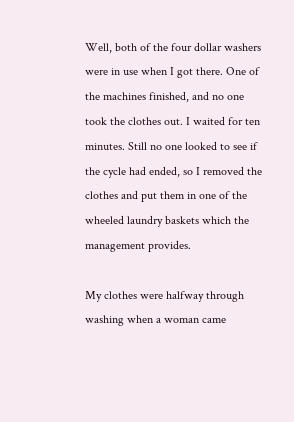Well, both of the four dollar washers were in use when I got there. One of the machines finished, and no one took the clothes out. I waited for ten minutes. Still no one looked to see if the cycle had ended, so I removed the clothes and put them in one of the wheeled laundry baskets which the management provides.

My clothes were halfway through washing when a woman came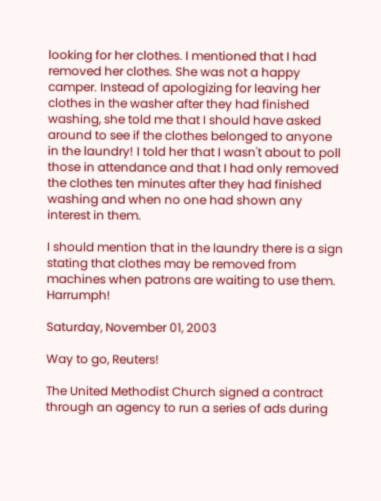looking for her clothes. I mentioned that I had removed her clothes. She was not a happy camper. Instead of apologizing for leaving her clothes in the washer after they had finished washing, she told me that I should have asked around to see if the clothes belonged to anyone in the laundry! I told her that I wasn't about to poll those in attendance and that I had only removed the clothes ten minutes after they had finished washing and when no one had shown any interest in them.

I should mention that in the laundry there is a sign stating that clothes may be removed from machines when patrons are waiting to use them. Harrumph!

Saturday, November 01, 2003

Way to go, Reuters!

The United Methodist Church signed a contract through an agency to run a series of ads during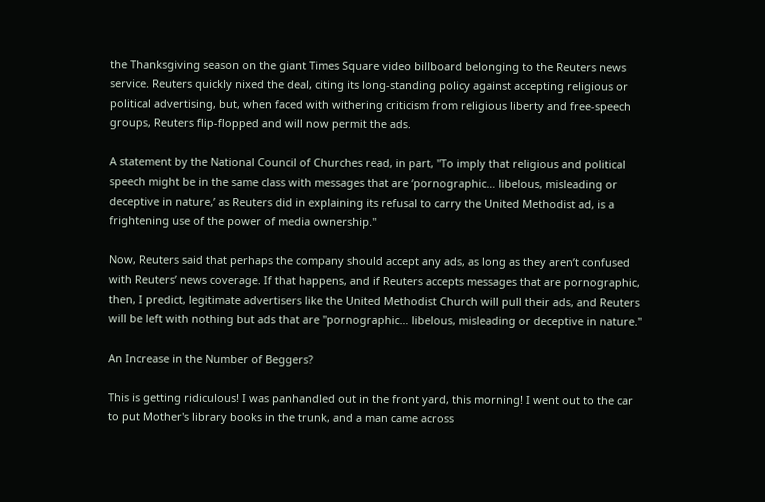the Thanksgiving season on the giant Times Square video billboard belonging to the Reuters news service. Reuters quickly nixed the deal, citing its long-standing policy against accepting religious or political advertising, but, when faced with withering criticism from religious liberty and free-speech groups, Reuters flip-flopped and will now permit the ads.

A statement by the National Council of Churches read, in part, "To imply that religious and political speech might be in the same class with messages that are ‘pornographic… libelous, misleading or deceptive in nature,’ as Reuters did in explaining its refusal to carry the United Methodist ad, is a frightening use of the power of media ownership."

Now, Reuters said that perhaps the company should accept any ads, as long as they aren’t confused with Reuters’ news coverage. If that happens, and if Reuters accepts messages that are pornographic, then, I predict, legitimate advertisers like the United Methodist Church will pull their ads, and Reuters will be left with nothing but ads that are "pornographic… libelous, misleading or deceptive in nature."

An Increase in the Number of Beggers?

This is getting ridiculous! I was panhandled out in the front yard, this morning! I went out to the car to put Mother's library books in the trunk, and a man came across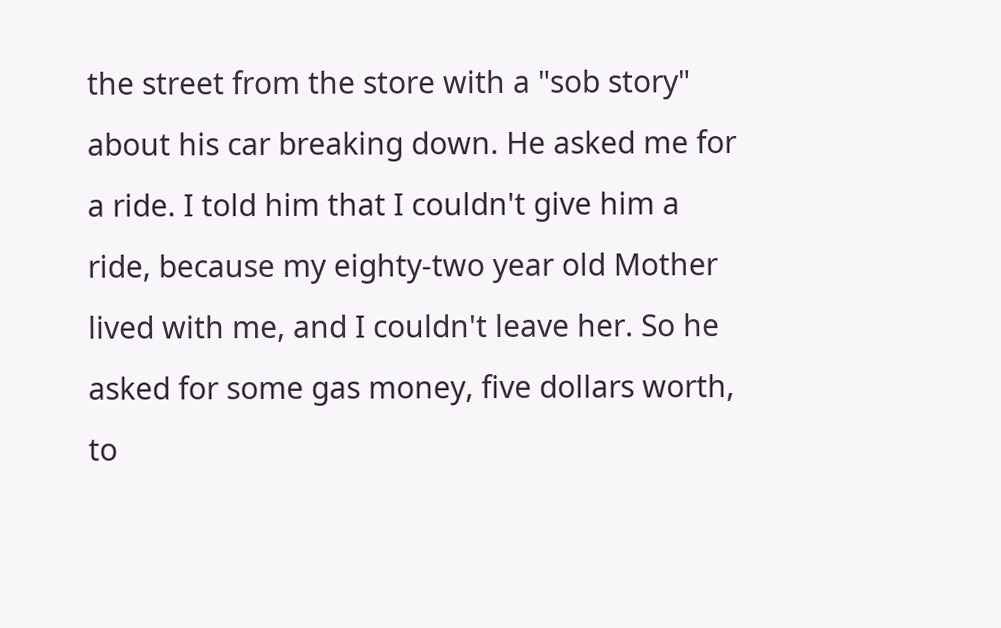the street from the store with a "sob story" about his car breaking down. He asked me for a ride. I told him that I couldn't give him a ride, because my eighty-two year old Mother lived with me, and I couldn't leave her. So he asked for some gas money, five dollars worth, to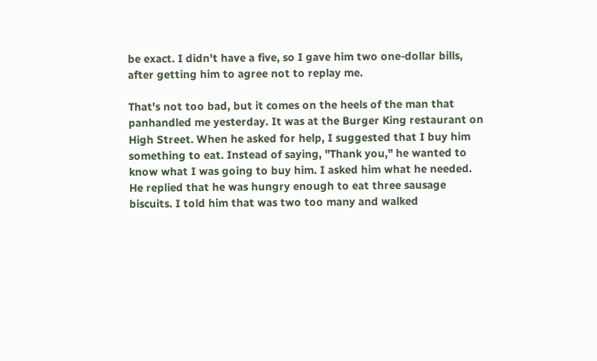be exact. I didn't have a five, so I gave him two one-dollar bills, after getting him to agree not to replay me.

That's not too bad, but it comes on the heels of the man that panhandled me yesterday. It was at the Burger King restaurant on High Street. When he asked for help, I suggested that I buy him something to eat. Instead of saying, "Thank you," he wanted to know what I was going to buy him. I asked him what he needed. He replied that he was hungry enough to eat three sausage biscuits. I told him that was two too many and walked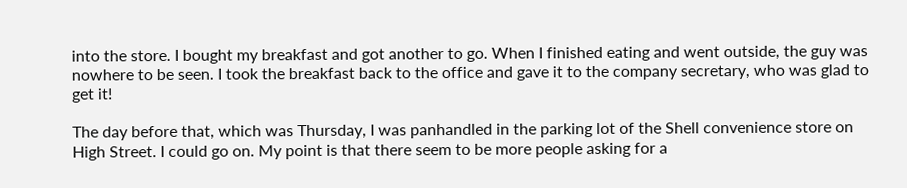into the store. I bought my breakfast and got another to go. When I finished eating and went outside, the guy was nowhere to be seen. I took the breakfast back to the office and gave it to the company secretary, who was glad to get it!

The day before that, which was Thursday, I was panhandled in the parking lot of the Shell convenience store on High Street. I could go on. My point is that there seem to be more people asking for a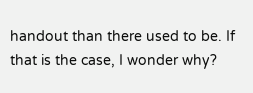handout than there used to be. If that is the case, I wonder why?